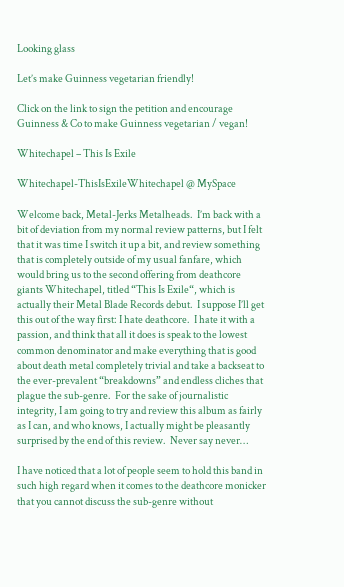Looking glass

Let’s make Guinness vegetarian friendly!

Click on the link to sign the petition and encourage Guinness & Co to make Guinness vegetarian / vegan!

Whitechapel – This Is Exile

Whitechapel-ThisIsExileWhitechapel @ MySpace

Welcome back, Metal-Jerks Metalheads.  I’m back with a bit of deviation from my normal review patterns, but I felt that it was time I switch it up a bit, and review something that is completely outside of my usual fanfare, which would bring us to the second offering from deathcore giants Whitechapel, titled “This Is Exile“, which is actually their Metal Blade Records debut.  I suppose I’ll get this out of the way first: I hate deathcore.  I hate it with a passion, and think that all it does is speak to the lowest common denominator and make everything that is good about death metal completely trivial and take a backseat to the ever-prevalent “breakdowns” and endless cliches that plague the sub-genre.  For the sake of journalistic integrity, I am going to try and review this album as fairly as I can, and who knows, I actually might be pleasantly surprised by the end of this review.  Never say never…

I have noticed that a lot of people seem to hold this band in such high regard when it comes to the deathcore monicker that you cannot discuss the sub-genre without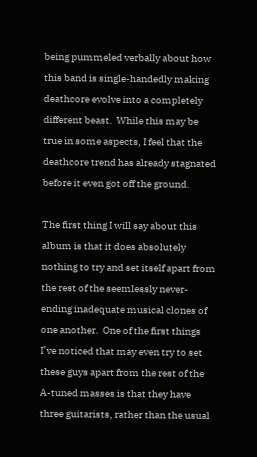being pummeled verbally about how this band is single-handedly making deathcore evolve into a completely different beast.  While this may be true in some aspects, I feel that the deathcore trend has already stagnated before it even got off the ground.

The first thing I will say about this album is that it does absolutely nothing to try and set itself apart from the rest of the seemlessly never-ending inadequate musical clones of one another.  One of the first things I’ve noticed that may even try to set these guys apart from the rest of the A-tuned masses is that they have three guitarists, rather than the usual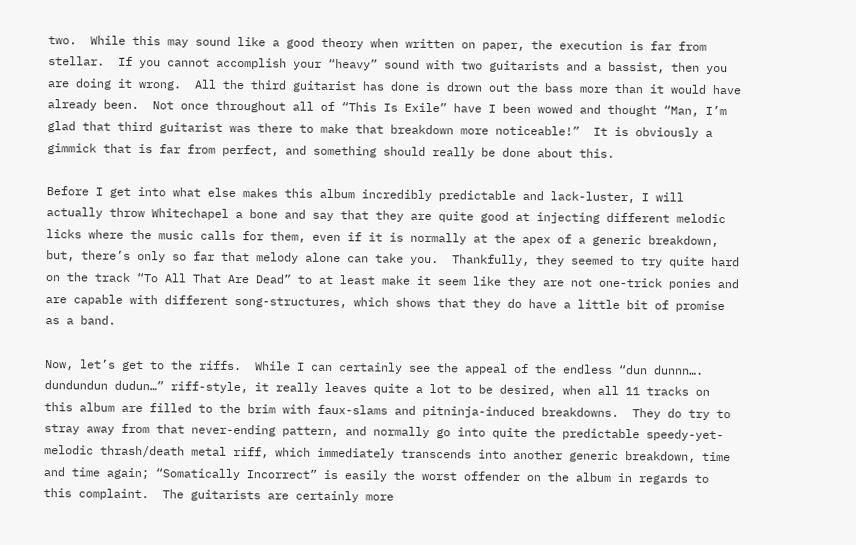two.  While this may sound like a good theory when written on paper, the execution is far from stellar.  If you cannot accomplish your “heavy” sound with two guitarists and a bassist, then you are doing it wrong.  All the third guitarist has done is drown out the bass more than it would have already been.  Not once throughout all of “This Is Exile” have I been wowed and thought “Man, I’m glad that third guitarist was there to make that breakdown more noticeable!”  It is obviously a gimmick that is far from perfect, and something should really be done about this.

Before I get into what else makes this album incredibly predictable and lack-luster, I will actually throw Whitechapel a bone and say that they are quite good at injecting different melodic licks where the music calls for them, even if it is normally at the apex of a generic breakdown, but, there’s only so far that melody alone can take you.  Thankfully, they seemed to try quite hard on the track “To All That Are Dead” to at least make it seem like they are not one-trick ponies and are capable with different song-structures, which shows that they do have a little bit of promise as a band.

Now, let’s get to the riffs.  While I can certainly see the appeal of the endless “dun dunnn…. dundundun dudun…” riff-style, it really leaves quite a lot to be desired, when all 11 tracks on this album are filled to the brim with faux-slams and pitninja-induced breakdowns.  They do try to stray away from that never-ending pattern, and normally go into quite the predictable speedy-yet-melodic thrash/death metal riff, which immediately transcends into another generic breakdown, time and time again; “Somatically Incorrect” is easily the worst offender on the album in regards to this complaint.  The guitarists are certainly more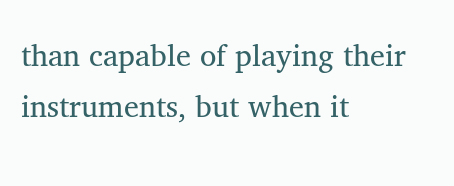than capable of playing their instruments, but when it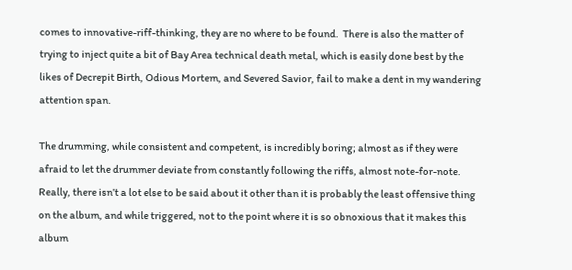comes to innovative-riff-thinking, they are no where to be found.  There is also the matter of trying to inject quite a bit of Bay Area technical death metal, which is easily done best by the likes of Decrepit Birth, Odious Mortem, and Severed Savior, fail to make a dent in my wandering attention span.

The drumming, while consistent and competent, is incredibly boring; almost as if they were afraid to let the drummer deviate from constantly following the riffs, almost note-for-note.  Really, there isn’t a lot else to be said about it other than it is probably the least offensive thing on the album, and while triggered, not to the point where it is so obnoxious that it makes this album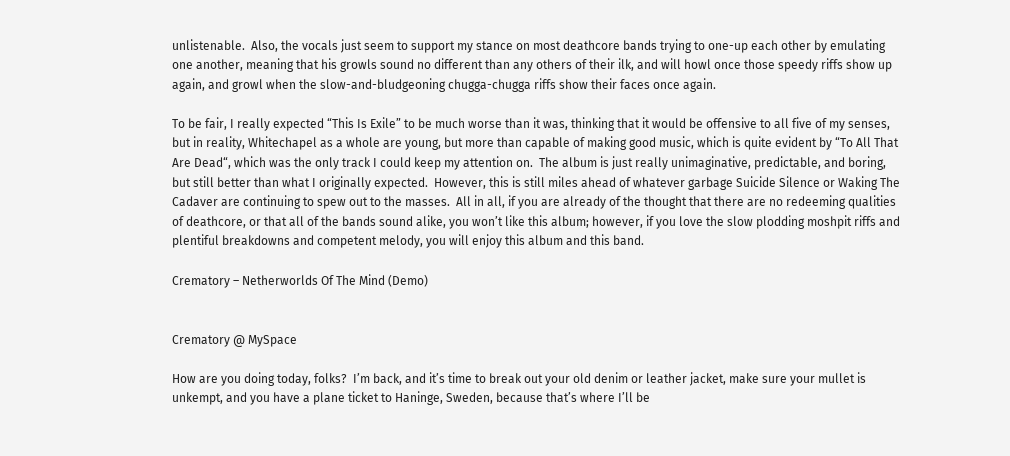unlistenable.  Also, the vocals just seem to support my stance on most deathcore bands trying to one-up each other by emulating one another, meaning that his growls sound no different than any others of their ilk, and will howl once those speedy riffs show up again, and growl when the slow-and-bludgeoning chugga-chugga riffs show their faces once again.

To be fair, I really expected “This Is Exile” to be much worse than it was, thinking that it would be offensive to all five of my senses, but in reality, Whitechapel as a whole are young, but more than capable of making good music, which is quite evident by “To All That Are Dead“, which was the only track I could keep my attention on.  The album is just really unimaginative, predictable, and boring, but still better than what I originally expected.  However, this is still miles ahead of whatever garbage Suicide Silence or Waking The Cadaver are continuing to spew out to the masses.  All in all, if you are already of the thought that there are no redeeming qualities of deathcore, or that all of the bands sound alike, you won’t like this album; however, if you love the slow plodding moshpit riffs and plentiful breakdowns and competent melody, you will enjoy this album and this band.

Crematory – Netherworlds Of The Mind (Demo)


Crematory @ MySpace

How are you doing today, folks?  I’m back, and it’s time to break out your old denim or leather jacket, make sure your mullet is unkempt, and you have a plane ticket to Haninge, Sweden, because that’s where I’ll be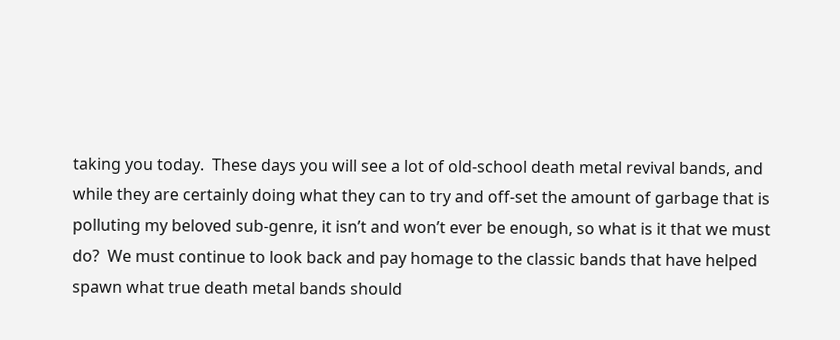taking you today.  These days you will see a lot of old-school death metal revival bands, and while they are certainly doing what they can to try and off-set the amount of garbage that is polluting my beloved sub-genre, it isn’t and won’t ever be enough, so what is it that we must do?  We must continue to look back and pay homage to the classic bands that have helped spawn what true death metal bands should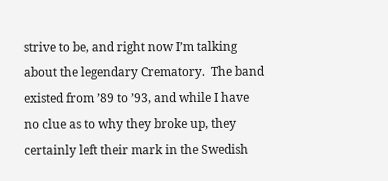strive to be, and right now I’m talking about the legendary Crematory.  The band existed from ’89 to ’93, and while I have no clue as to why they broke up, they certainly left their mark in the Swedish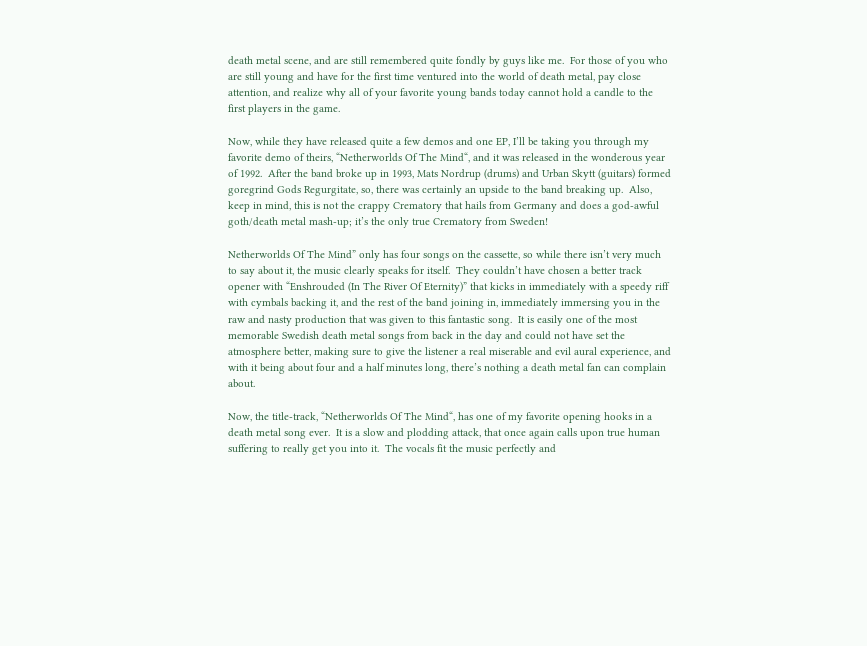death metal scene, and are still remembered quite fondly by guys like me.  For those of you who are still young and have for the first time ventured into the world of death metal, pay close attention, and realize why all of your favorite young bands today cannot hold a candle to the first players in the game.

Now, while they have released quite a few demos and one EP, I’ll be taking you through my favorite demo of theirs, “Netherworlds Of The Mind“, and it was released in the wonderous year of 1992.  After the band broke up in 1993, Mats Nordrup (drums) and Urban Skytt (guitars) formed goregrind Gods Regurgitate, so, there was certainly an upside to the band breaking up.  Also, keep in mind, this is not the crappy Crematory that hails from Germany and does a god-awful goth/death metal mash-up; it’s the only true Crematory from Sweden!

Netherworlds Of The Mind” only has four songs on the cassette, so while there isn’t very much to say about it, the music clearly speaks for itself.  They couldn’t have chosen a better track opener with “Enshrouded (In The River Of Eternity)” that kicks in immediately with a speedy riff with cymbals backing it, and the rest of the band joining in, immediately immersing you in the raw and nasty production that was given to this fantastic song.  It is easily one of the most memorable Swedish death metal songs from back in the day and could not have set the atmosphere better, making sure to give the listener a real miserable and evil aural experience, and with it being about four and a half minutes long, there’s nothing a death metal fan can complain about.

Now, the title-track, “Netherworlds Of The Mind“, has one of my favorite opening hooks in a death metal song ever.  It is a slow and plodding attack, that once again calls upon true human suffering to really get you into it.  The vocals fit the music perfectly and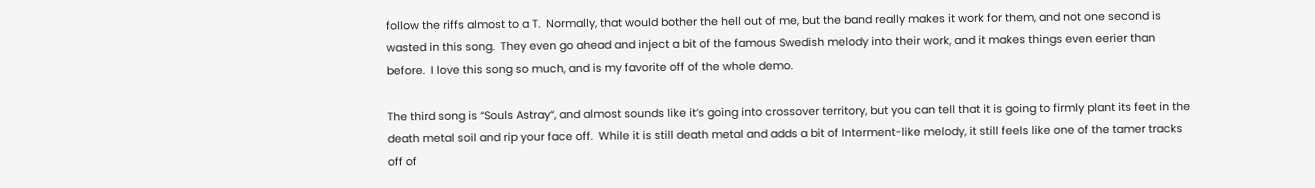follow the riffs almost to a T.  Normally, that would bother the hell out of me, but the band really makes it work for them, and not one second is wasted in this song.  They even go ahead and inject a bit of the famous Swedish melody into their work, and it makes things even eerier than before.  I love this song so much, and is my favorite off of the whole demo.

The third song is “Souls Astray“, and almost sounds like it’s going into crossover territory, but you can tell that it is going to firmly plant its feet in the death metal soil and rip your face off.  While it is still death metal and adds a bit of Interment-like melody, it still feels like one of the tamer tracks off of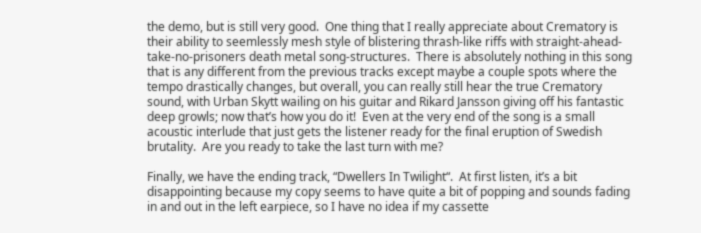the demo, but is still very good.  One thing that I really appreciate about Crematory is their ability to seemlessly mesh style of blistering thrash-like riffs with straight-ahead-take-no-prisoners death metal song-structures.  There is absolutely nothing in this song that is any different from the previous tracks except maybe a couple spots where the tempo drastically changes, but overall, you can really still hear the true Crematory sound, with Urban Skytt wailing on his guitar and Rikard Jansson giving off his fantastic deep growls; now that’s how you do it!  Even at the very end of the song is a small acoustic interlude that just gets the listener ready for the final eruption of Swedish brutality.  Are you ready to take the last turn with me?

Finally, we have the ending track, “Dwellers In Twilight“.  At first listen, it’s a bit disappointing because my copy seems to have quite a bit of popping and sounds fading in and out in the left earpiece, so I have no idea if my cassette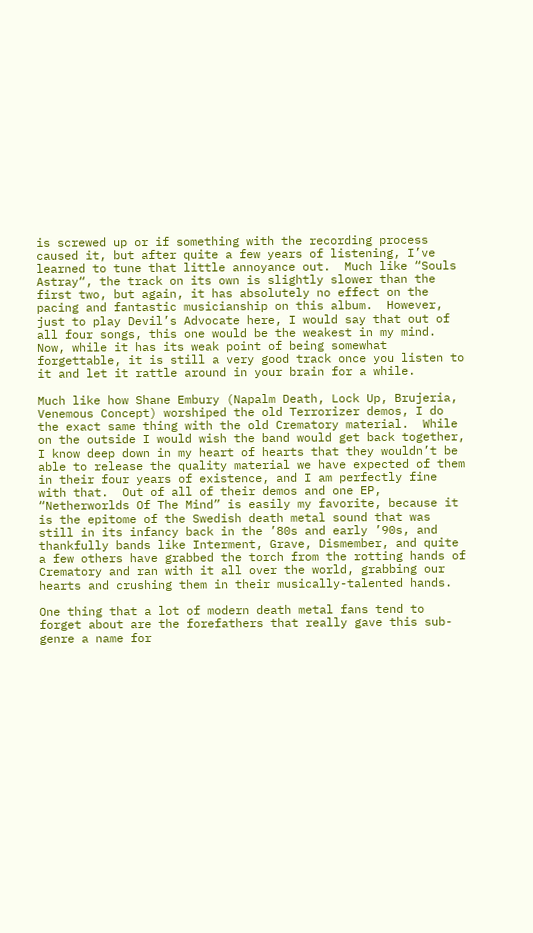is screwed up or if something with the recording process caused it, but after quite a few years of listening, I’ve learned to tune that little annoyance out.  Much like “Souls Astray“, the track on its own is slightly slower than the first two, but again, it has absolutely no effect on the pacing and fantastic musicianship on this album.  However, just to play Devil’s Advocate here, I would say that out of all four songs, this one would be the weakest in my mind.  Now, while it has its weak point of being somewhat forgettable, it is still a very good track once you listen to it and let it rattle around in your brain for a while.

Much like how Shane Embury (Napalm Death, Lock Up, Brujeria, Venemous Concept) worshiped the old Terrorizer demos, I do the exact same thing with the old Crematory material.  While on the outside I would wish the band would get back together, I know deep down in my heart of hearts that they wouldn’t be able to release the quality material we have expected of them in their four years of existence, and I am perfectly fine with that.  Out of all of their demos and one EP, “Netherworlds Of The Mind” is easily my favorite, because it is the epitome of the Swedish death metal sound that was still in its infancy back in the ’80s and early ’90s, and thankfully bands like Interment, Grave, Dismember, and quite a few others have grabbed the torch from the rotting hands of Crematory and ran with it all over the world, grabbing our hearts and crushing them in their musically-talented hands.

One thing that a lot of modern death metal fans tend to forget about are the forefathers that really gave this sub-genre a name for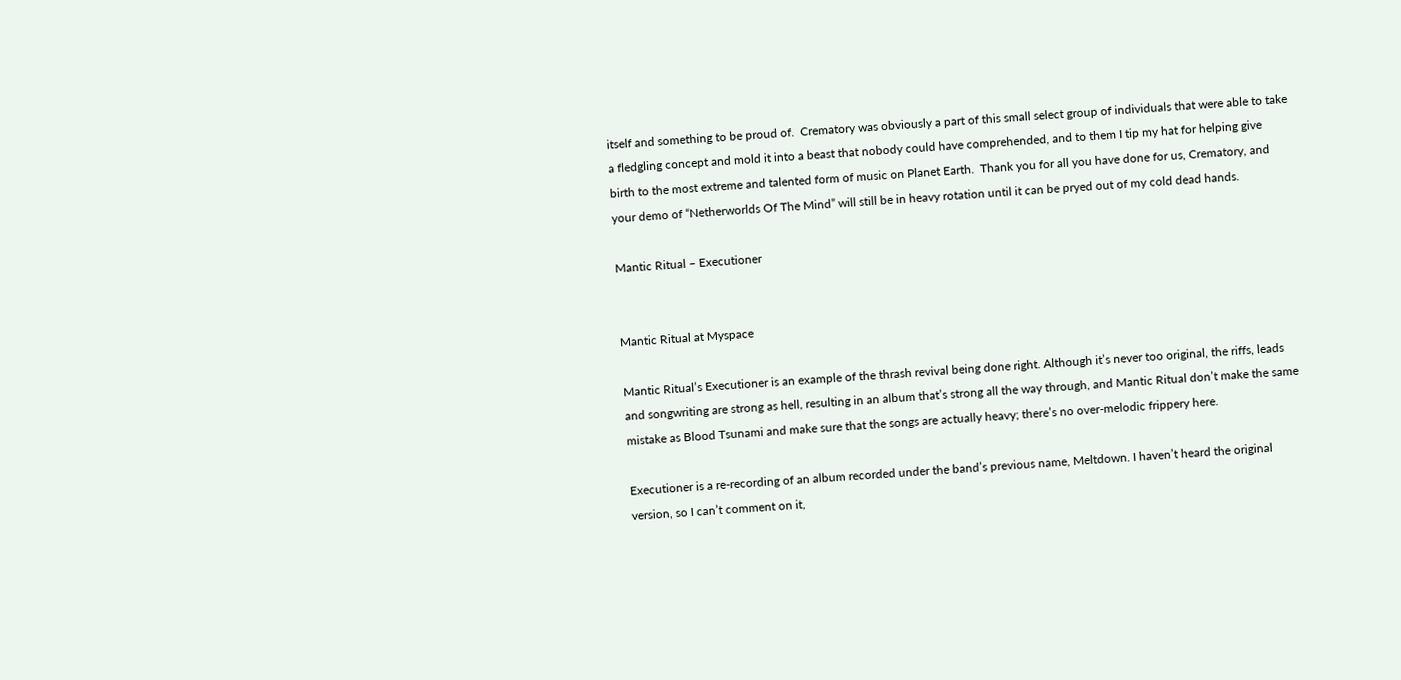itself and something to be proud of.  Crematory was obviously a part of this small select group of individuals that were able to take a fledgling concept and mold it into a beast that nobody could have comprehended, and to them I tip my hat for helping give birth to the most extreme and talented form of music on Planet Earth.  Thank you for all you have done for us, Crematory, and your demo of “Netherworlds Of The Mind” will still be in heavy rotation until it can be pryed out of my cold dead hands.

Mantic Ritual – Executioner


Mantic Ritual at Myspace

Mantic Ritual’s Executioner is an example of the thrash revival being done right. Although it’s never too original, the riffs, leads and songwriting are strong as hell, resulting in an album that’s strong all the way through, and Mantic Ritual don’t make the same mistake as Blood Tsunami and make sure that the songs are actually heavy; there’s no over-melodic frippery here.

Executioner is a re-recording of an album recorded under the band’s previous name, Meltdown. I haven’t heard the original version, so I can’t comment on it,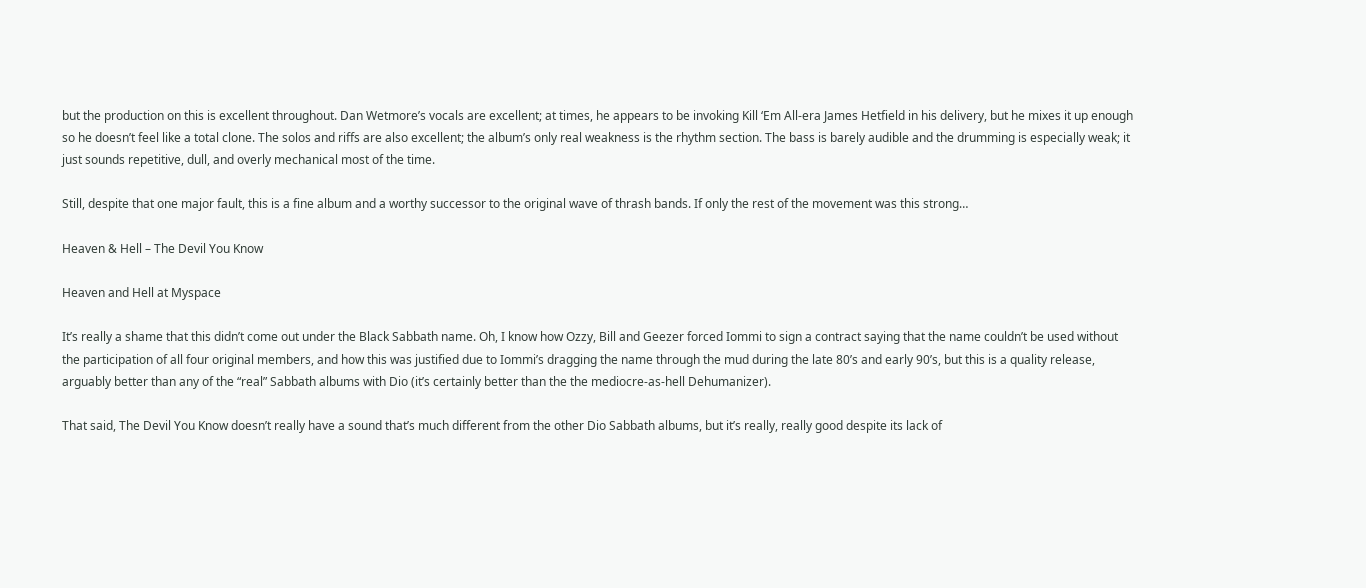but the production on this is excellent throughout. Dan Wetmore’s vocals are excellent; at times, he appears to be invoking Kill ‘Em All-era James Hetfield in his delivery, but he mixes it up enough so he doesn’t feel like a total clone. The solos and riffs are also excellent; the album’s only real weakness is the rhythm section. The bass is barely audible and the drumming is especially weak; it just sounds repetitive, dull, and overly mechanical most of the time.

Still, despite that one major fault, this is a fine album and a worthy successor to the original wave of thrash bands. If only the rest of the movement was this strong…

Heaven & Hell – The Devil You Know

Heaven and Hell at Myspace

It’s really a shame that this didn’t come out under the Black Sabbath name. Oh, I know how Ozzy, Bill and Geezer forced Iommi to sign a contract saying that the name couldn’t be used without the participation of all four original members, and how this was justified due to Iommi’s dragging the name through the mud during the late 80’s and early 90’s, but this is a quality release, arguably better than any of the “real” Sabbath albums with Dio (it’s certainly better than the the mediocre-as-hell Dehumanizer).

That said, The Devil You Know doesn’t really have a sound that’s much different from the other Dio Sabbath albums, but it’s really, really good despite its lack of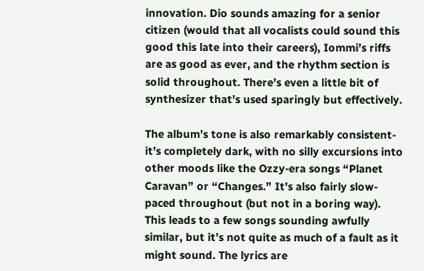innovation. Dio sounds amazing for a senior citizen (would that all vocalists could sound this good this late into their careers), Iommi’s riffs are as good as ever, and the rhythm section is solid throughout. There’s even a little bit of synthesizer that’s used sparingly but effectively.

The album’s tone is also remarkably consistent- it’s completely dark, with no silly excursions into other moods like the Ozzy-era songs “Planet Caravan” or “Changes.” It’s also fairly slow-paced throughout (but not in a boring way). This leads to a few songs sounding awfully similar, but it’s not quite as much of a fault as it might sound. The lyrics are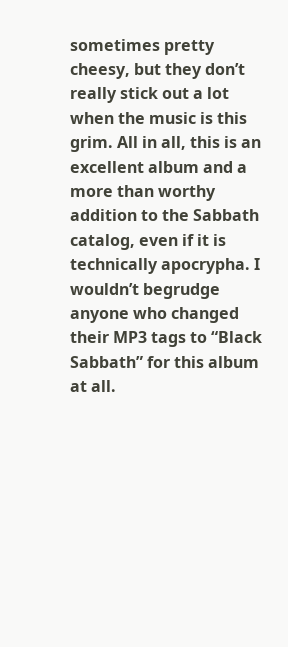sometimes pretty cheesy, but they don’t really stick out a lot when the music is this grim. All in all, this is an excellent album and a more than worthy addition to the Sabbath catalog, even if it is technically apocrypha. I wouldn’t begrudge anyone who changed their MP3 tags to “Black Sabbath” for this album at all.